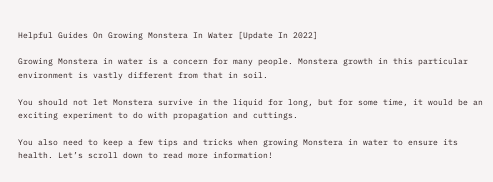Helpful Guides On Growing Monstera In Water [Update In 2022]

Growing Monstera in water is a concern for many people. Monstera growth in this particular environment is vastly different from that in soil.

You should not let Monstera survive in the liquid for long, but for some time, it would be an exciting experiment to do with propagation and cuttings.

You also need to keep a few tips and tricks when growing Monstera in water to ensure its health. Let’s scroll down to read more information!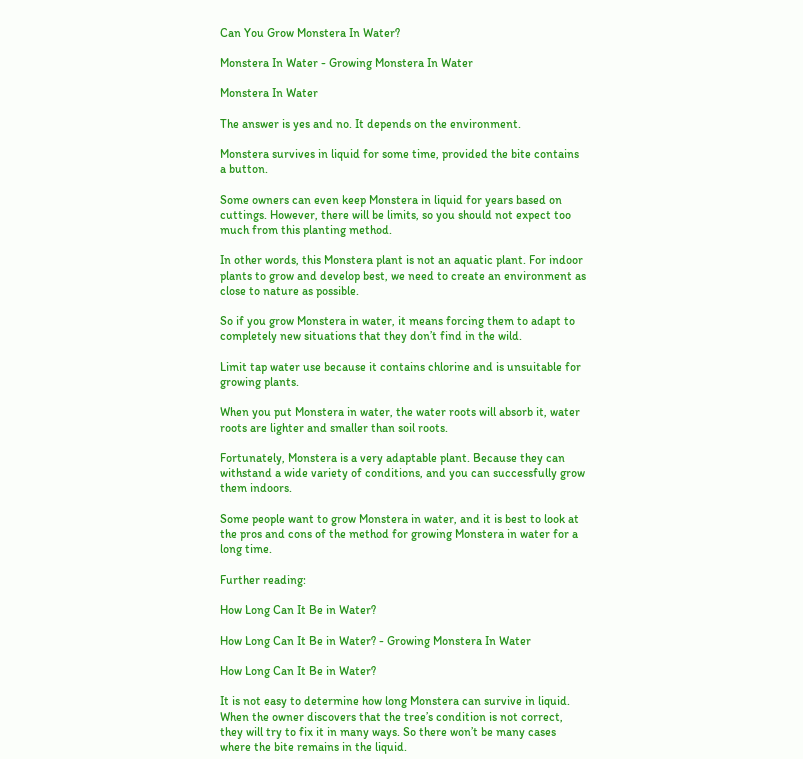Can You Grow Monstera In Water?

Monstera In Water - Growing Monstera In Water

Monstera In Water

The answer is yes and no. It depends on the environment.

Monstera survives in liquid for some time, provided the bite contains a button.

Some owners can even keep Monstera in liquid for years based on cuttings. However, there will be limits, so you should not expect too much from this planting method.

In other words, this Monstera plant is not an aquatic plant. For indoor plants to grow and develop best, we need to create an environment as close to nature as possible.

So if you grow Monstera in water, it means forcing them to adapt to completely new situations that they don’t find in the wild.

Limit tap water use because it contains chlorine and is unsuitable for growing plants.

When you put Monstera in water, the water roots will absorb it, water roots are lighter and smaller than soil roots.

Fortunately, Monstera is a very adaptable plant. Because they can withstand a wide variety of conditions, and you can successfully grow them indoors.

Some people want to grow Monstera in water, and it is best to look at the pros and cons of the method for growing Monstera in water for a long time.

Further reading:

How Long Can It Be in Water?

How Long Can It Be in Water? - Growing Monstera In Water

How Long Can It Be in Water?

It is not easy to determine how long Monstera can survive in liquid. When the owner discovers that the tree’s condition is not correct, they will try to fix it in many ways. So there won’t be many cases where the bite remains in the liquid.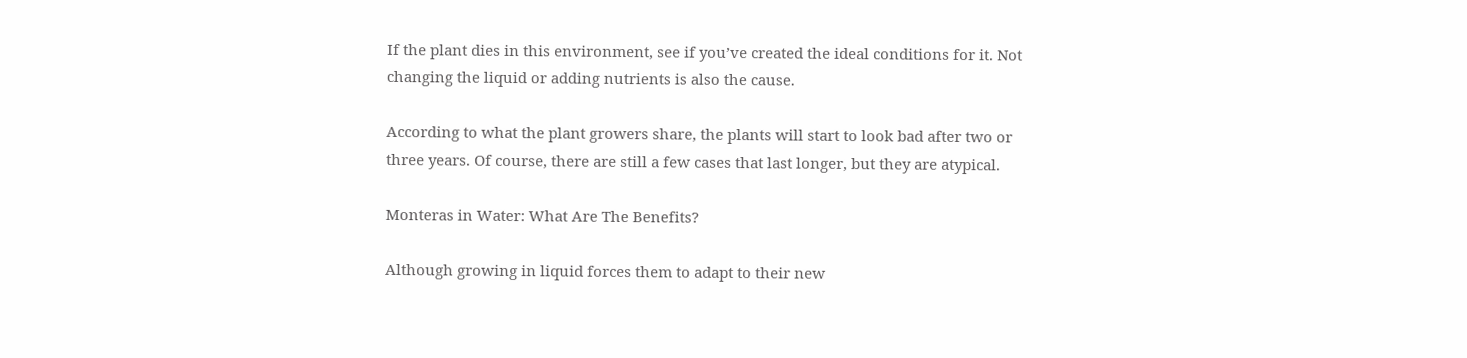If the plant dies in this environment, see if you’ve created the ideal conditions for it. Not changing the liquid or adding nutrients is also the cause.

According to what the plant growers share, the plants will start to look bad after two or three years. Of course, there are still a few cases that last longer, but they are atypical.

Monteras in Water: What Are The Benefits?

Although growing in liquid forces them to adapt to their new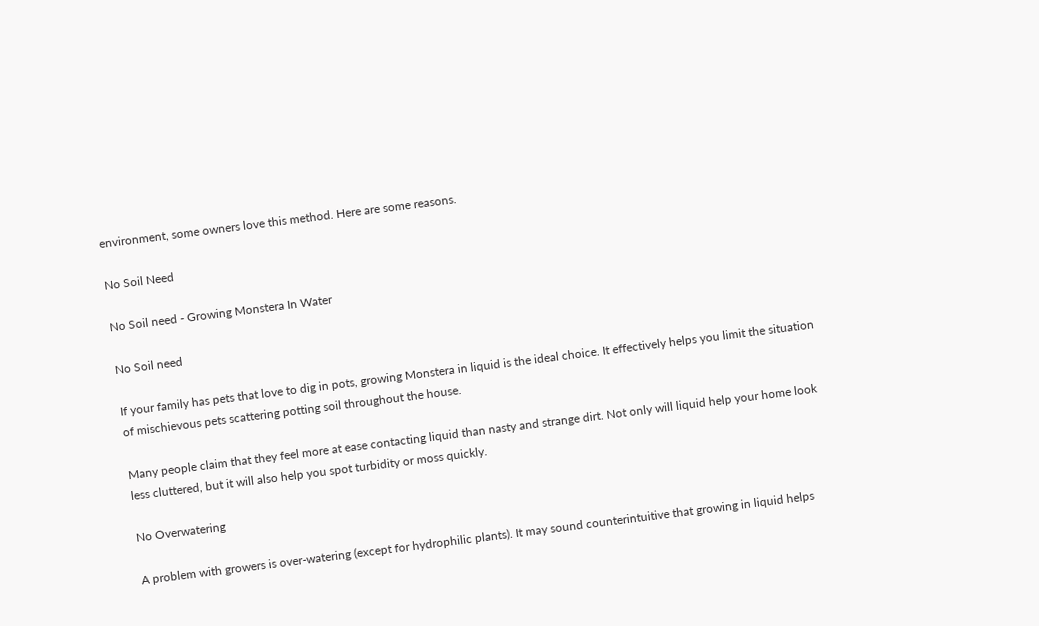environment, some owners love this method. Here are some reasons.

No Soil Need

No Soil need - Growing Monstera In Water

No Soil need

If your family has pets that love to dig in pots, growing Monstera in liquid is the ideal choice. It effectively helps you limit the situation of mischievous pets scattering potting soil throughout the house.

Many people claim that they feel more at ease contacting liquid than nasty and strange dirt. Not only will liquid help your home look less cluttered, but it will also help you spot turbidity or moss quickly.

No Overwatering

A problem with growers is over-watering (except for hydrophilic plants). It may sound counterintuitive that growing in liquid helps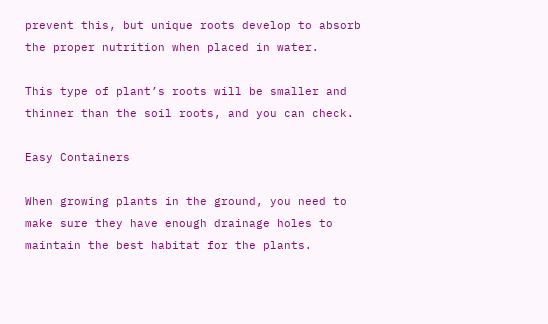prevent this, but unique roots develop to absorb the proper nutrition when placed in water.

This type of plant’s roots will be smaller and thinner than the soil roots, and you can check.

Easy Containers

When growing plants in the ground, you need to make sure they have enough drainage holes to maintain the best habitat for the plants.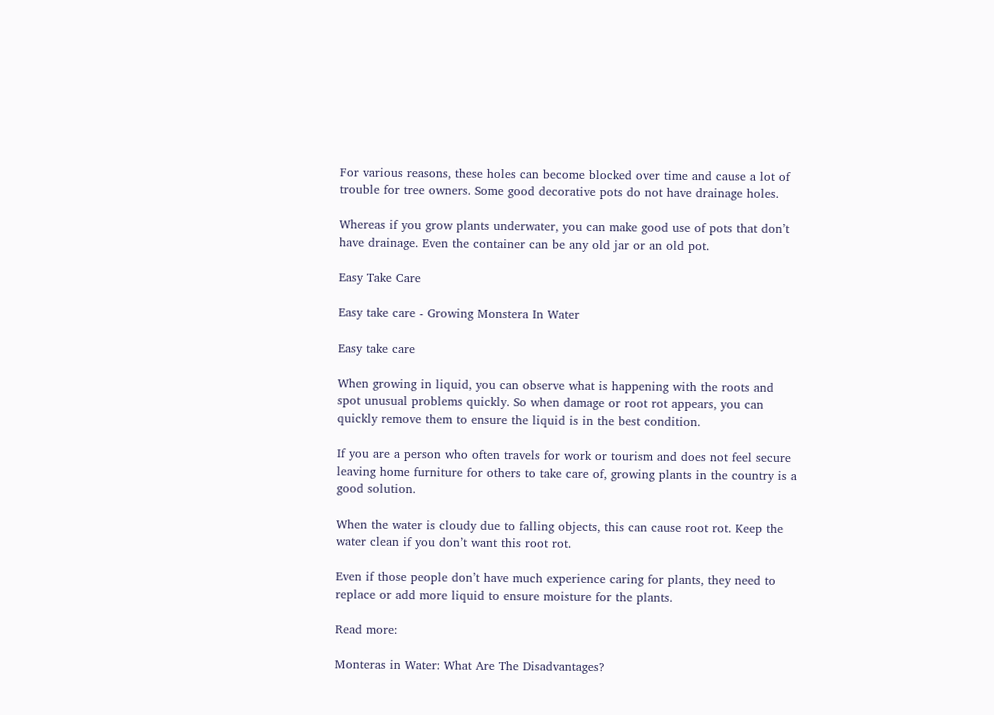For various reasons, these holes can become blocked over time and cause a lot of trouble for tree owners. Some good decorative pots do not have drainage holes.

Whereas if you grow plants underwater, you can make good use of pots that don’t have drainage. Even the container can be any old jar or an old pot.

Easy Take Care

Easy take care - Growing Monstera In Water

Easy take care

When growing in liquid, you can observe what is happening with the roots and spot unusual problems quickly. So when damage or root rot appears, you can quickly remove them to ensure the liquid is in the best condition.

If you are a person who often travels for work or tourism and does not feel secure leaving home furniture for others to take care of, growing plants in the country is a good solution.

When the water is cloudy due to falling objects, this can cause root rot. Keep the water clean if you don’t want this root rot.

Even if those people don’t have much experience caring for plants, they need to replace or add more liquid to ensure moisture for the plants.

Read more:

Monteras in Water: What Are The Disadvantages?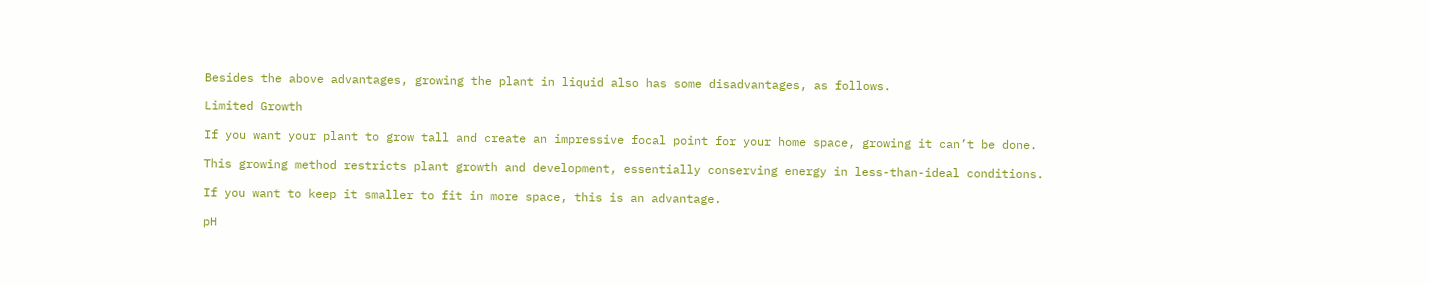Besides the above advantages, growing the plant in liquid also has some disadvantages, as follows.

Limited Growth

If you want your plant to grow tall and create an impressive focal point for your home space, growing it can’t be done.

This growing method restricts plant growth and development, essentially conserving energy in less-than-ideal conditions.

If you want to keep it smaller to fit in more space, this is an advantage.

pH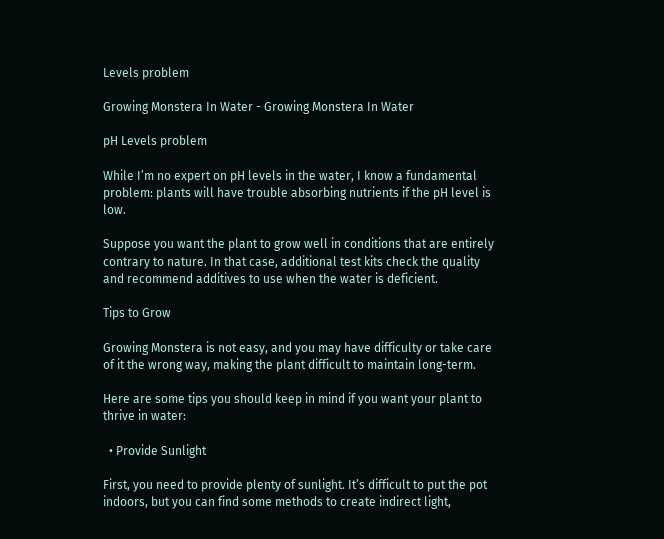Levels problem

Growing Monstera In Water - Growing Monstera In Water

pH Levels problem

While I’m no expert on pH levels in the water, I know a fundamental problem: plants will have trouble absorbing nutrients if the pH level is low.

Suppose you want the plant to grow well in conditions that are entirely contrary to nature. In that case, additional test kits check the quality and recommend additives to use when the water is deficient.

Tips to Grow

Growing Monstera is not easy, and you may have difficulty or take care of it the wrong way, making the plant difficult to maintain long-term.

Here are some tips you should keep in mind if you want your plant to thrive in water:

  • Provide Sunlight

First, you need to provide plenty of sunlight. It’s difficult to put the pot indoors, but you can find some methods to create indirect light,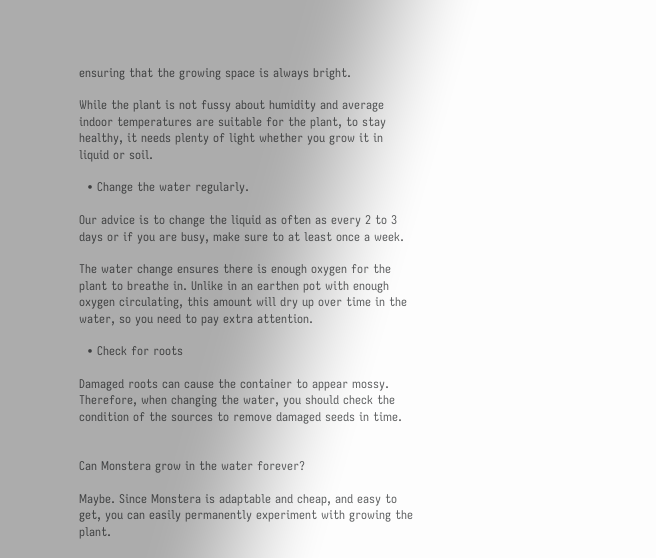ensuring that the growing space is always bright.

While the plant is not fussy about humidity and average indoor temperatures are suitable for the plant, to stay healthy, it needs plenty of light whether you grow it in liquid or soil.

  • Change the water regularly.

Our advice is to change the liquid as often as every 2 to 3 days or if you are busy, make sure to at least once a week.

The water change ensures there is enough oxygen for the plant to breathe in. Unlike in an earthen pot with enough oxygen circulating, this amount will dry up over time in the water, so you need to pay extra attention.

  • Check for roots

Damaged roots can cause the container to appear mossy. Therefore, when changing the water, you should check the condition of the sources to remove damaged seeds in time.


Can Monstera grow in the water forever?

Maybe. Since Monstera is adaptable and cheap, and easy to get, you can easily permanently experiment with growing the plant.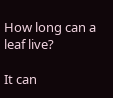How long can a leaf live?

It can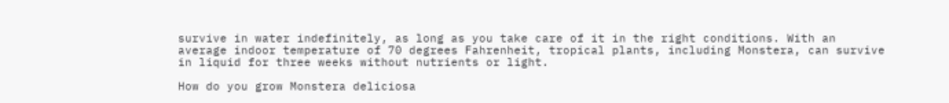survive in water indefinitely, as long as you take care of it in the right conditions. With an average indoor temperature of 70 degrees Fahrenheit, tropical plants, including Monstera, can survive in liquid for three weeks without nutrients or light.

How do you grow Monstera deliciosa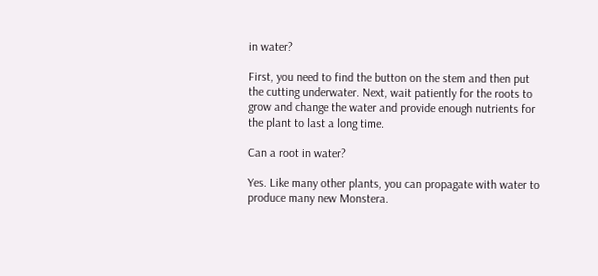in water?

First, you need to find the button on the stem and then put the cutting underwater. Next, wait patiently for the roots to grow and change the water and provide enough nutrients for the plant to last a long time.

Can a root in water?

Yes. Like many other plants, you can propagate with water to produce many new Monstera.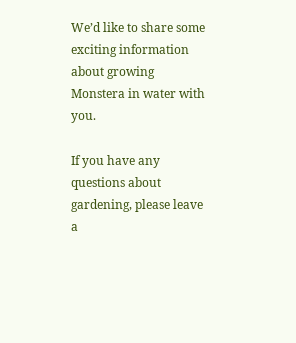We’d like to share some exciting information about growing Monstera in water with you.

If you have any questions about gardening, please leave a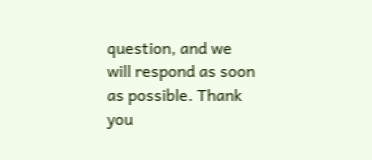question, and we will respond as soon as possible. Thank you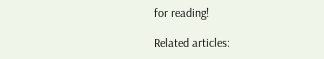for reading!

Related articles: